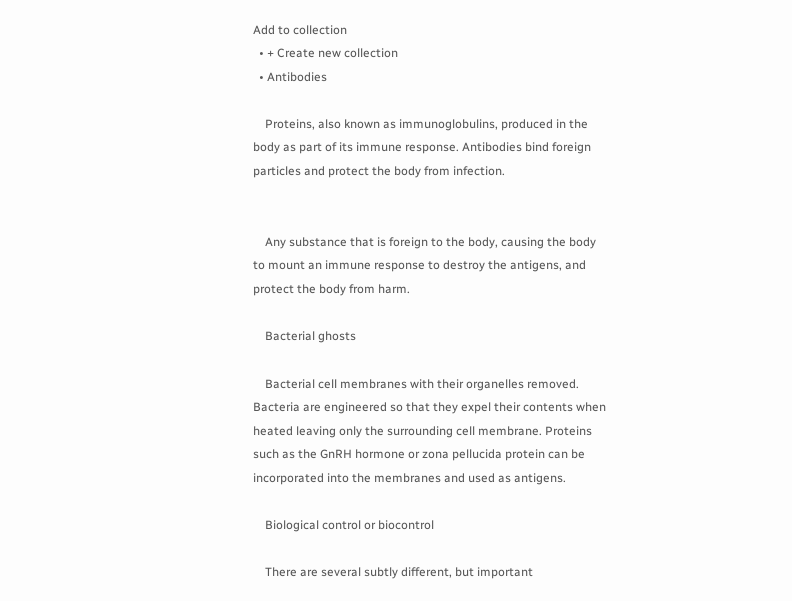Add to collection
  • + Create new collection
  • Antibodies

    Proteins, also known as immunoglobulins, produced in the body as part of its immune response. Antibodies bind foreign particles and protect the body from infection.


    Any substance that is foreign to the body, causing the body to mount an immune response to destroy the antigens, and protect the body from harm.

    Bacterial ghosts

    Bacterial cell membranes with their organelles removed. Bacteria are engineered so that they expel their contents when heated leaving only the surrounding cell membrane. Proteins such as the GnRH hormone or zona pellucida protein can be incorporated into the membranes and used as antigens.

    Biological control or biocontrol

    There are several subtly different, but important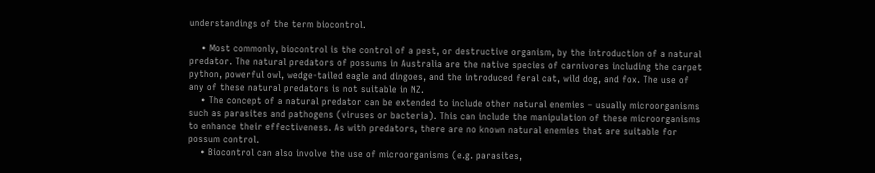understandings of the term biocontrol.

    • Most commonly, biocontrol is the control of a pest, or destructive organism, by the introduction of a natural predator. The natural predators of possums in Australia are the native species of carnivores including the carpet python, powerful owl, wedge-tailed eagle and dingoes, and the introduced feral cat, wild dog, and fox. The use of any of these natural predators is not suitable in NZ.
    • The concept of a natural predator can be extended to include other natural enemies – usually microorganisms such as parasites and pathogens (viruses or bacteria). This can include the manipulation of these microorganisms to enhance their effectiveness. As with predators, there are no known natural enemies that are suitable for possum control.
    • Biocontrol can also involve the use of microorganisms (e.g. parasites,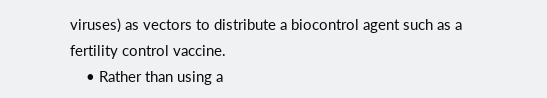viruses) as vectors to distribute a biocontrol agent such as a fertility control vaccine.
    • Rather than using a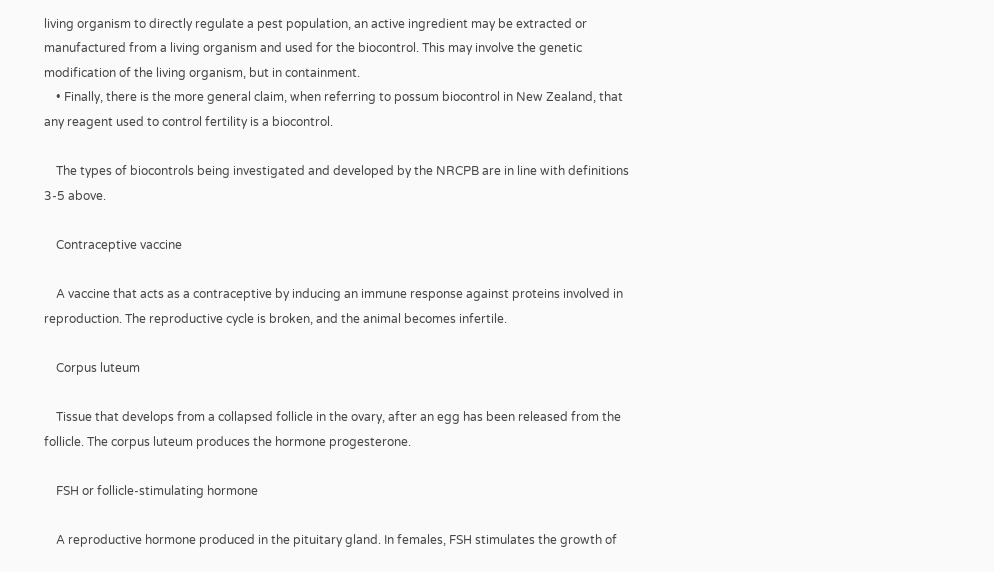living organism to directly regulate a pest population, an active ingredient may be extracted or manufactured from a living organism and used for the biocontrol. This may involve the genetic modification of the living organism, but in containment.
    • Finally, there is the more general claim, when referring to possum biocontrol in New Zealand, that any reagent used to control fertility is a biocontrol.

    The types of biocontrols being investigated and developed by the NRCPB are in line with definitions 3-5 above.

    Contraceptive vaccine

    A vaccine that acts as a contraceptive by inducing an immune response against proteins involved in reproduction. The reproductive cycle is broken, and the animal becomes infertile.

    Corpus luteum

    Tissue that develops from a collapsed follicle in the ovary, after an egg has been released from the follicle. The corpus luteum produces the hormone progesterone.

    FSH or follicle-stimulating hormone

    A reproductive hormone produced in the pituitary gland. In females, FSH stimulates the growth of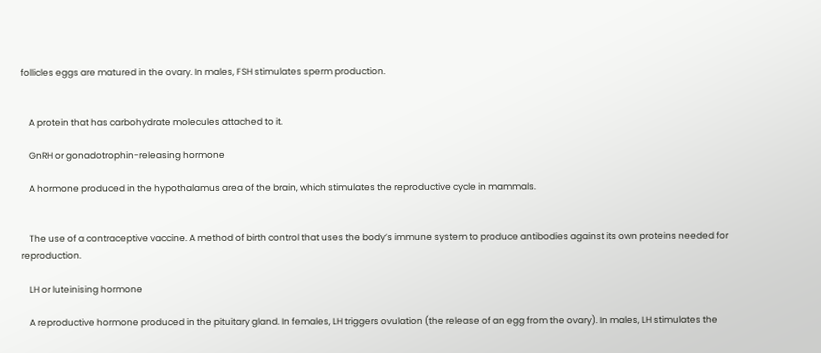follicles eggs are matured in the ovary. In males, FSH stimulates sperm production.


    A protein that has carbohydrate molecules attached to it.

    GnRH or gonadotrophin-releasing hormone

    A hormone produced in the hypothalamus area of the brain, which stimulates the reproductive cycle in mammals.


    The use of a contraceptive vaccine. A method of birth control that uses the body’s immune system to produce antibodies against its own proteins needed for reproduction.

    LH or luteinising hormone

    A reproductive hormone produced in the pituitary gland. In females, LH triggers ovulation (the release of an egg from the ovary). In males, LH stimulates the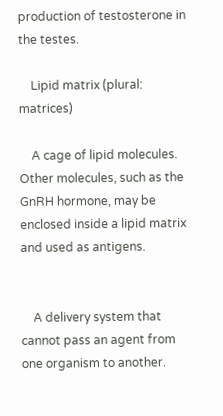production of testosterone in the testes.

    Lipid matrix (plural: matrices)

    A cage of lipid molecules. Other molecules, such as the GnRH hormone, may be enclosed inside a lipid matrix and used as antigens.


    A delivery system that cannot pass an agent from one organism to another.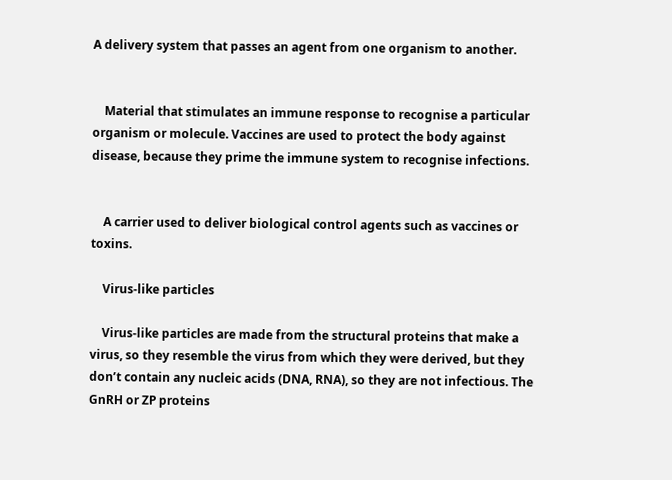A delivery system that passes an agent from one organism to another.


    Material that stimulates an immune response to recognise a particular organism or molecule. Vaccines are used to protect the body against disease, because they prime the immune system to recognise infections.


    A carrier used to deliver biological control agents such as vaccines or toxins.

    Virus-like particles

    Virus-like particles are made from the structural proteins that make a virus, so they resemble the virus from which they were derived, but they don’t contain any nucleic acids (DNA, RNA), so they are not infectious. The GnRH or ZP proteins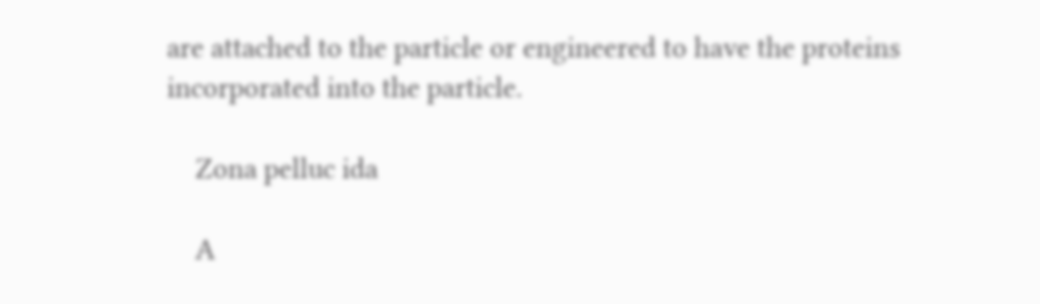are attached to the particle or engineered to have the proteins incorporated into the particle.

    Zona pelluc ida

    A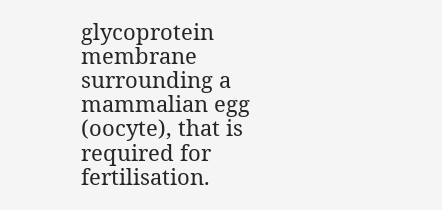glycoprotein membrane surrounding a mammalian egg (oocyte), that is required for fertilisation.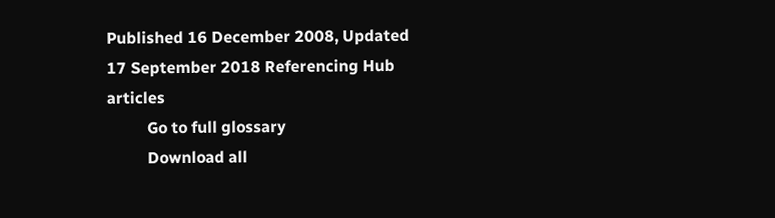Published 16 December 2008, Updated 17 September 2018 Referencing Hub articles
          Go to full glossary
          Download all